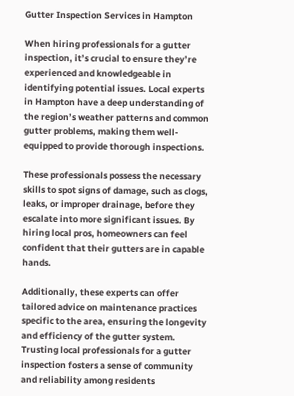Gutter Inspection Services in Hampton

When hiring professionals for a gutter inspection, it’s crucial to ensure they’re experienced and knowledgeable in identifying potential issues. Local experts in Hampton have a deep understanding of the region’s weather patterns and common gutter problems, making them well-equipped to provide thorough inspections.

These professionals possess the necessary skills to spot signs of damage, such as clogs, leaks, or improper drainage, before they escalate into more significant issues. By hiring local pros, homeowners can feel confident that their gutters are in capable hands.

Additionally, these experts can offer tailored advice on maintenance practices specific to the area, ensuring the longevity and efficiency of the gutter system. Trusting local professionals for a gutter inspection fosters a sense of community and reliability among residents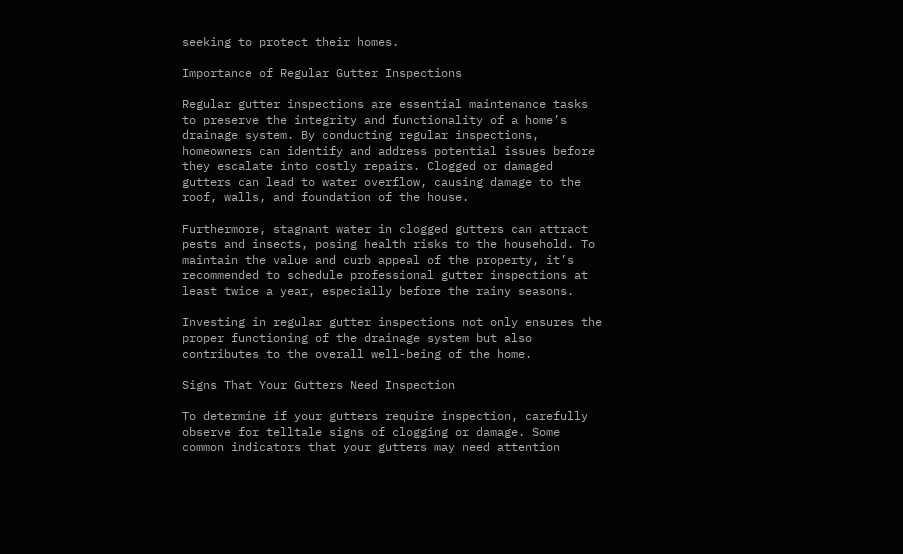seeking to protect their homes.

Importance of Regular Gutter Inspections

Regular gutter inspections are essential maintenance tasks to preserve the integrity and functionality of a home’s drainage system. By conducting regular inspections, homeowners can identify and address potential issues before they escalate into costly repairs. Clogged or damaged gutters can lead to water overflow, causing damage to the roof, walls, and foundation of the house.

Furthermore, stagnant water in clogged gutters can attract pests and insects, posing health risks to the household. To maintain the value and curb appeal of the property, it’s recommended to schedule professional gutter inspections at least twice a year, especially before the rainy seasons.

Investing in regular gutter inspections not only ensures the proper functioning of the drainage system but also contributes to the overall well-being of the home.

Signs That Your Gutters Need Inspection

To determine if your gutters require inspection, carefully observe for telltale signs of clogging or damage. Some common indicators that your gutters may need attention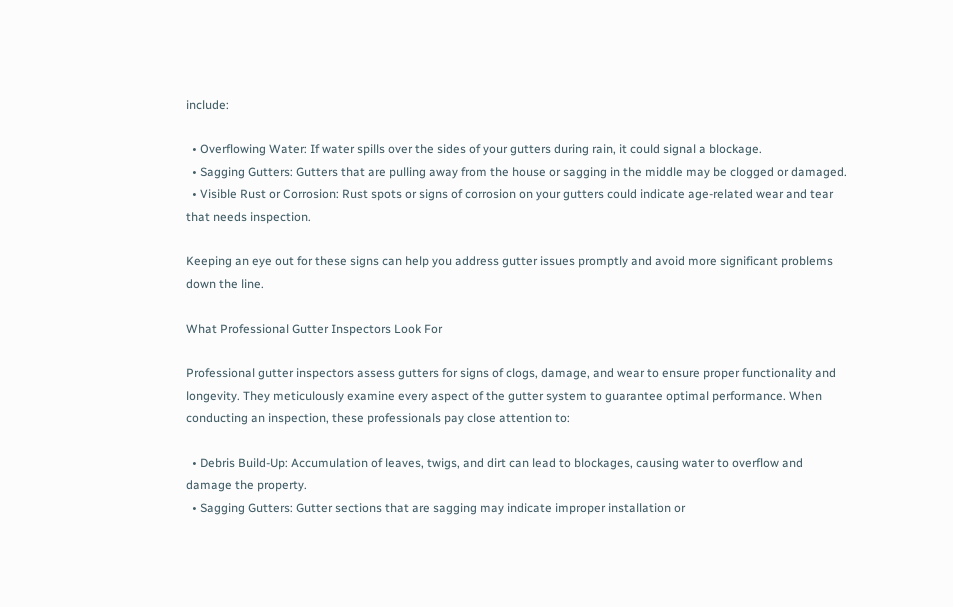include:

  • Overflowing Water: If water spills over the sides of your gutters during rain, it could signal a blockage.
  • Sagging Gutters: Gutters that are pulling away from the house or sagging in the middle may be clogged or damaged.
  • Visible Rust or Corrosion: Rust spots or signs of corrosion on your gutters could indicate age-related wear and tear that needs inspection.

Keeping an eye out for these signs can help you address gutter issues promptly and avoid more significant problems down the line.

What Professional Gutter Inspectors Look For

Professional gutter inspectors assess gutters for signs of clogs, damage, and wear to ensure proper functionality and longevity. They meticulously examine every aspect of the gutter system to guarantee optimal performance. When conducting an inspection, these professionals pay close attention to:

  • Debris Build-Up: Accumulation of leaves, twigs, and dirt can lead to blockages, causing water to overflow and damage the property.
  • Sagging Gutters: Gutter sections that are sagging may indicate improper installation or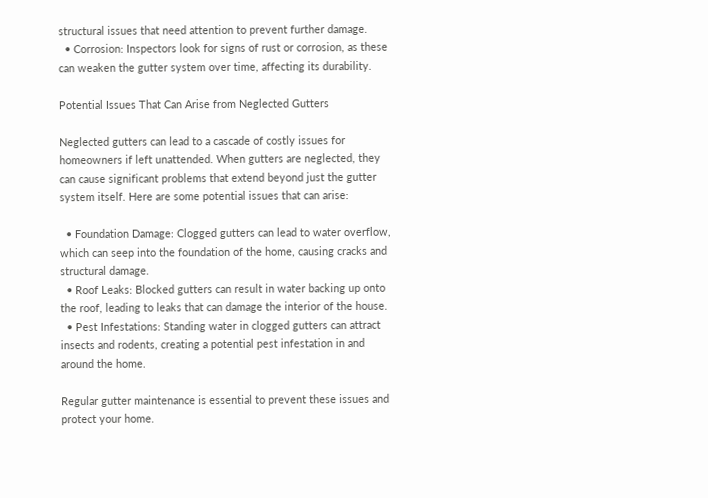structural issues that need attention to prevent further damage.
  • Corrosion: Inspectors look for signs of rust or corrosion, as these can weaken the gutter system over time, affecting its durability.

Potential Issues That Can Arise from Neglected Gutters

Neglected gutters can lead to a cascade of costly issues for homeowners if left unattended. When gutters are neglected, they can cause significant problems that extend beyond just the gutter system itself. Here are some potential issues that can arise:

  • Foundation Damage: Clogged gutters can lead to water overflow, which can seep into the foundation of the home, causing cracks and structural damage.
  • Roof Leaks: Blocked gutters can result in water backing up onto the roof, leading to leaks that can damage the interior of the house.
  • Pest Infestations: Standing water in clogged gutters can attract insects and rodents, creating a potential pest infestation in and around the home.

Regular gutter maintenance is essential to prevent these issues and protect your home.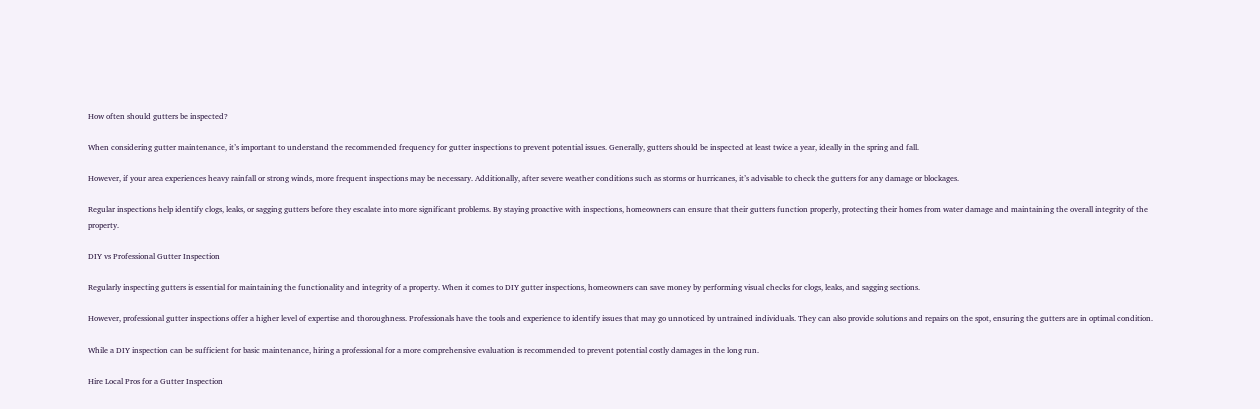How often should gutters be inspected?

When considering gutter maintenance, it’s important to understand the recommended frequency for gutter inspections to prevent potential issues. Generally, gutters should be inspected at least twice a year, ideally in the spring and fall.

However, if your area experiences heavy rainfall or strong winds, more frequent inspections may be necessary. Additionally, after severe weather conditions such as storms or hurricanes, it’s advisable to check the gutters for any damage or blockages.

Regular inspections help identify clogs, leaks, or sagging gutters before they escalate into more significant problems. By staying proactive with inspections, homeowners can ensure that their gutters function properly, protecting their homes from water damage and maintaining the overall integrity of the property.

DIY vs Professional Gutter Inspection

Regularly inspecting gutters is essential for maintaining the functionality and integrity of a property. When it comes to DIY gutter inspections, homeowners can save money by performing visual checks for clogs, leaks, and sagging sections.

However, professional gutter inspections offer a higher level of expertise and thoroughness. Professionals have the tools and experience to identify issues that may go unnoticed by untrained individuals. They can also provide solutions and repairs on the spot, ensuring the gutters are in optimal condition.

While a DIY inspection can be sufficient for basic maintenance, hiring a professional for a more comprehensive evaluation is recommended to prevent potential costly damages in the long run.

Hire Local Pros for a Gutter Inspection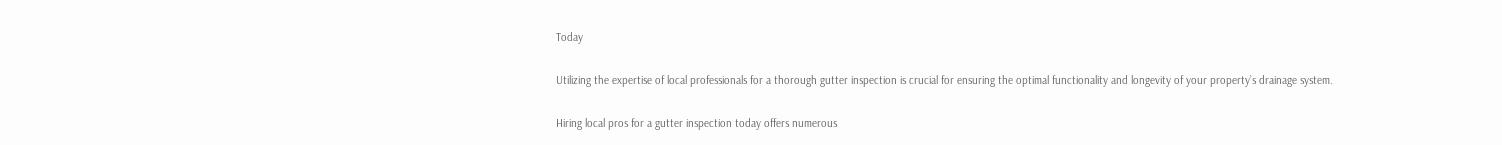Today

Utilizing the expertise of local professionals for a thorough gutter inspection is crucial for ensuring the optimal functionality and longevity of your property’s drainage system.

Hiring local pros for a gutter inspection today offers numerous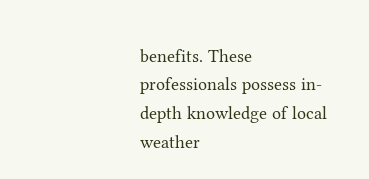benefits. These professionals possess in-depth knowledge of local weather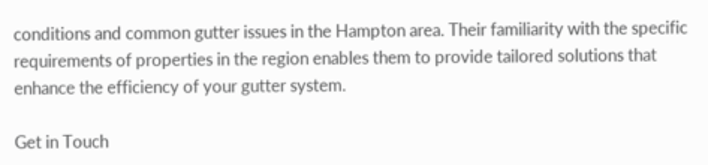conditions and common gutter issues in the Hampton area. Their familiarity with the specific requirements of properties in the region enables them to provide tailored solutions that enhance the efficiency of your gutter system.

Get in Touch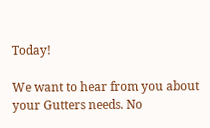Today!

We want to hear from you about your Gutters needs. No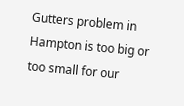Gutters problem in Hampton is too big or too small for our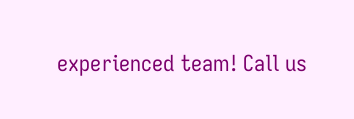experienced team! Call us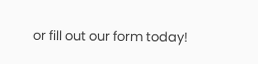or fill out our form today!